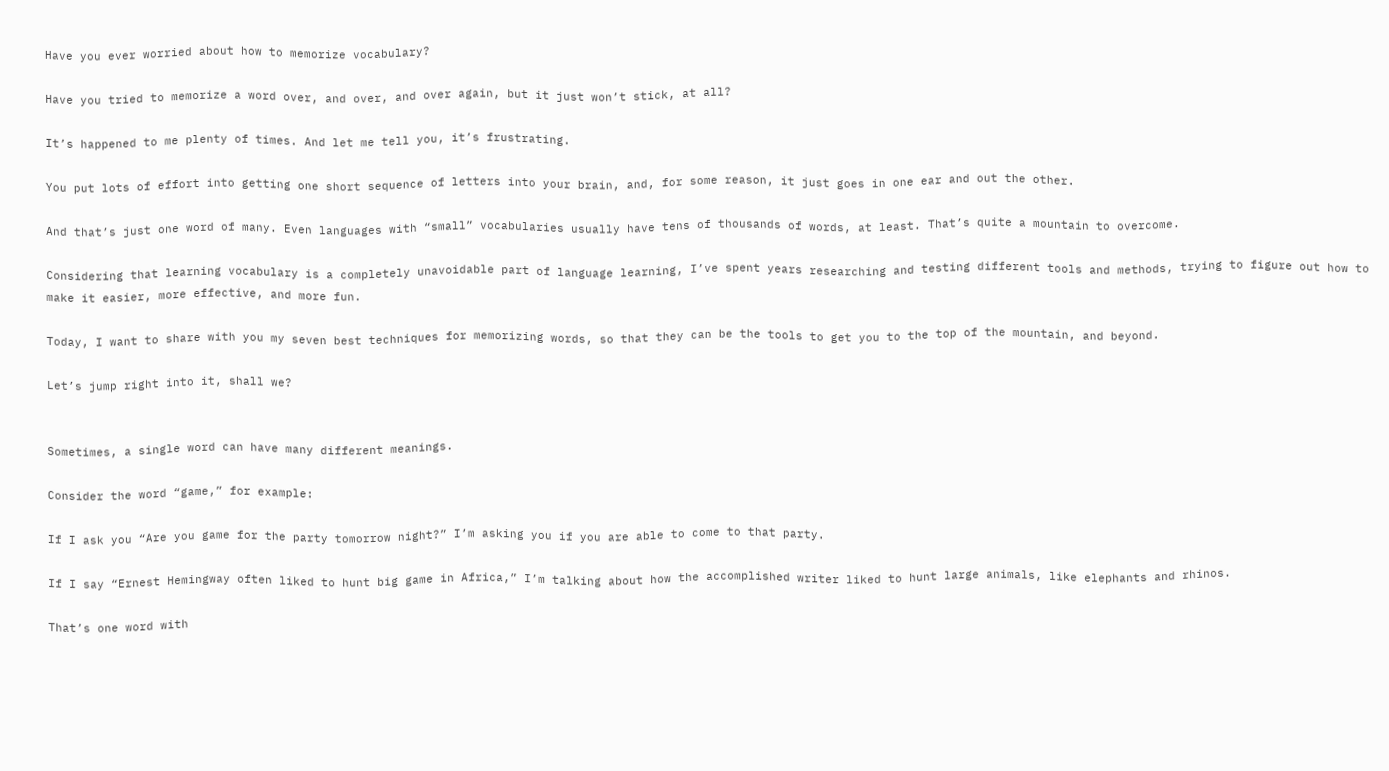Have you ever worried about how to memorize vocabulary?

Have you tried to memorize a word over, and over, and over again, but it just won’t stick, at all?

It’s happened to me plenty of times. And let me tell you, it’s frustrating.

You put lots of effort into getting one short sequence of letters into your brain, and, for some reason, it just goes in one ear and out the other.

And that’s just one word of many. Even languages with “small” vocabularies usually have tens of thousands of words, at least. That’s quite a mountain to overcome.

Considering that learning vocabulary is a completely unavoidable part of language learning, I’ve spent years researching and testing different tools and methods, trying to figure out how to make it easier, more effective, and more fun.

Today, I want to share with you my seven best techniques for memorizing words, so that they can be the tools to get you to the top of the mountain, and beyond.

Let’s jump right into it, shall we?


Sometimes, a single word can have many different meanings.

Consider the word “game,” for example:

If I ask you “Are you game for the party tomorrow night?” I’m asking you if you are able to come to that party.

If I say “Ernest Hemingway often liked to hunt big game in Africa,” I’m talking about how the accomplished writer liked to hunt large animals, like elephants and rhinos.

That’s one word with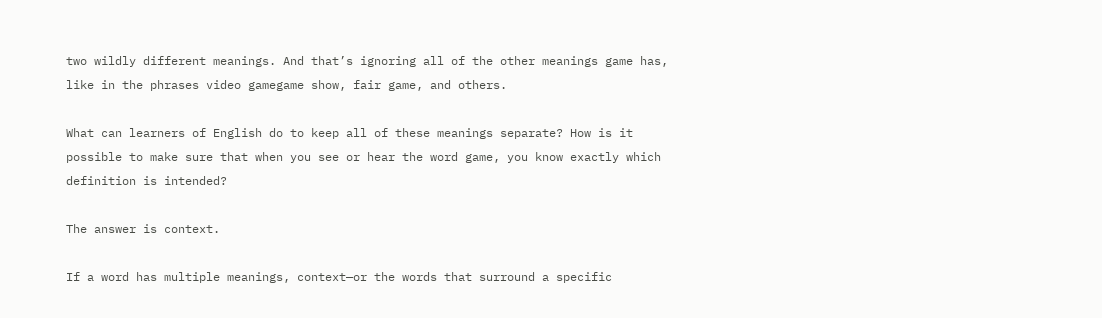two wildly different meanings. And that’s ignoring all of the other meanings game has, like in the phrases video gamegame show, fair game, and others.

What can learners of English do to keep all of these meanings separate? How is it possible to make sure that when you see or hear the word game, you know exactly which definition is intended?

The answer is context.

If a word has multiple meanings, context—or the words that surround a specific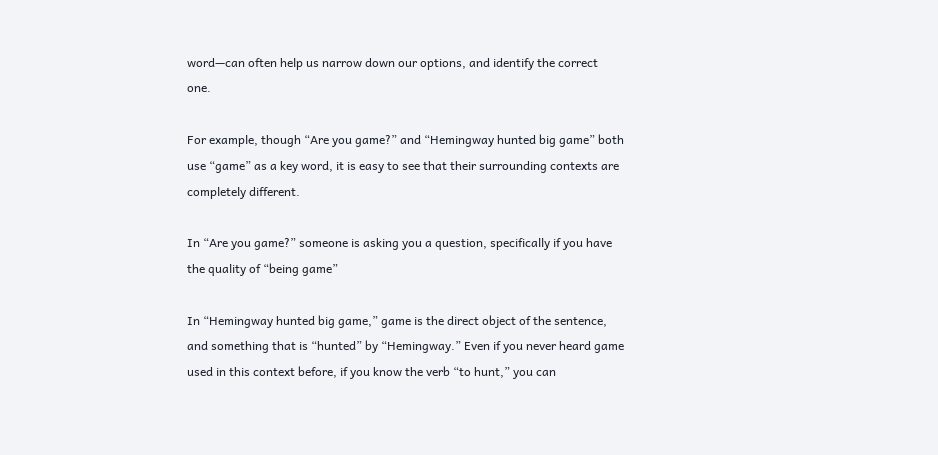word—can often help us narrow down our options, and identify the correct one.

For example, though “Are you game?” and “Hemingway hunted big game” both use “game” as a key word, it is easy to see that their surrounding contexts are completely different.

In “Are you game?” someone is asking you a question, specifically if you have the quality of “being game”

In “Hemingway hunted big game,” game is the direct object of the sentence, and something that is “hunted” by “Hemingway.” Even if you never heard game used in this context before, if you know the verb “to hunt,” you can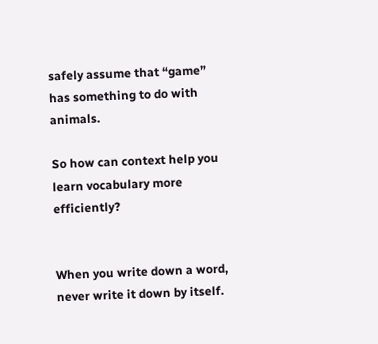safely assume that “game” has something to do with animals.

So how can context help you learn vocabulary more efficiently?


When you write down a word, never write it down by itself.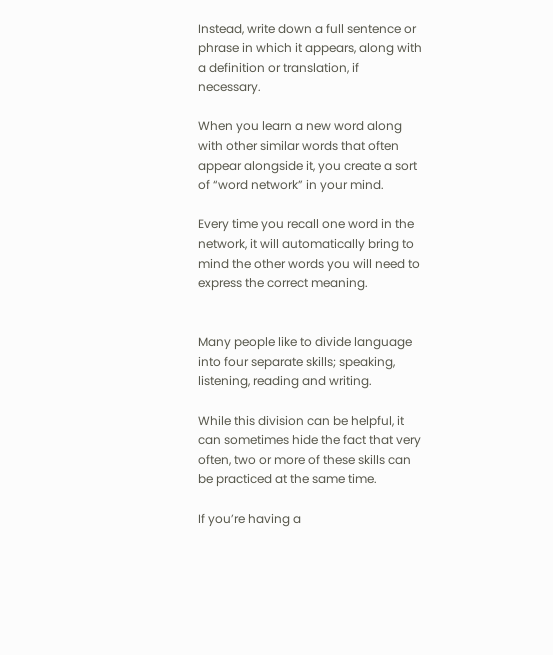Instead, write down a full sentence or phrase in which it appears, along with a definition or translation, if necessary.

When you learn a new word along with other similar words that often appear alongside it, you create a sort of “word network” in your mind.

Every time you recall one word in the network, it will automatically bring to mind the other words you will need to express the correct meaning.


Many people like to divide language into four separate skills; speaking, listening, reading and writing.

While this division can be helpful, it can sometimes hide the fact that very often, two or more of these skills can be practiced at the same time.

If you’re having a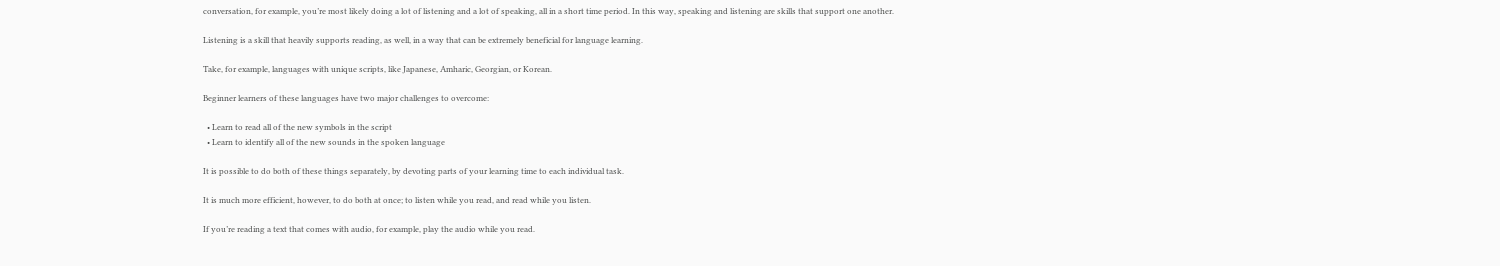conversation, for example, you’re most likely doing a lot of listening and a lot of speaking, all in a short time period. In this way, speaking and listening are skills that support one another.

Listening is a skill that heavily supports reading, as well, in a way that can be extremely beneficial for language learning.

Take, for example, languages with unique scripts, like Japanese, Amharic, Georgian, or Korean.

Beginner learners of these languages have two major challenges to overcome:

  • Learn to read all of the new symbols in the script
  • Learn to identify all of the new sounds in the spoken language

It is possible to do both of these things separately, by devoting parts of your learning time to each individual task.

It is much more efficient, however, to do both at once; to listen while you read, and read while you listen.

If you’re reading a text that comes with audio, for example, play the audio while you read.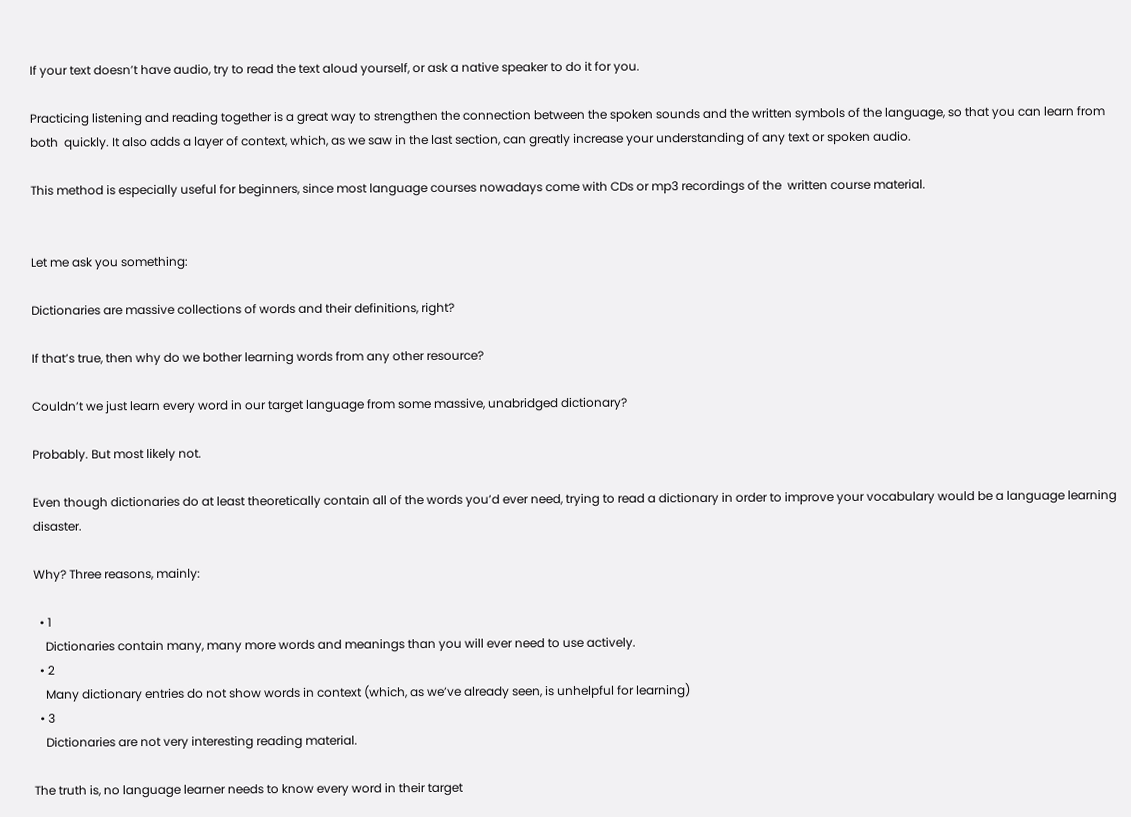If your text doesn’t have audio, try to read the text aloud yourself, or ask a native speaker to do it for you.

Practicing listening and reading together is a great way to strengthen the connection between the spoken sounds and the written symbols of the language, so that you can learn from both  quickly. It also adds a layer of context, which, as we saw in the last section, can greatly increase your understanding of any text or spoken audio.

This method is especially useful for beginners, since most language courses nowadays come with CDs or mp3 recordings of the  written course material.


Let me ask you something:

Dictionaries are massive collections of words and their definitions, right?

If that’s true, then why do we bother learning words from any other resource?

Couldn’t we just learn every word in our target language from some massive, unabridged dictionary?

Probably. But most likely not.

Even though dictionaries do at least theoretically contain all of the words you’d ever need, trying to read a dictionary in order to improve your vocabulary would be a language learning disaster.

Why? Three reasons, mainly:

  • 1
    Dictionaries contain many, many more words and meanings than you will ever need to use actively.
  • 2
    Many dictionary entries do not show words in context (which, as we’ve already seen, is unhelpful for learning)
  • 3
    Dictionaries are not very interesting reading material.

The truth is, no language learner needs to know every word in their target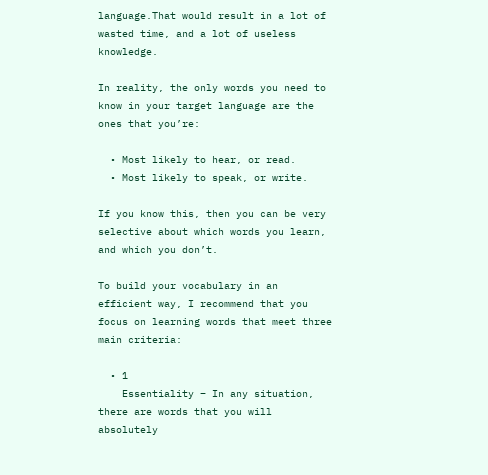language.That would result in a lot of wasted time, and a lot of useless knowledge.

In reality, the only words you need to know in your target language are the ones that you’re:

  • Most likely to hear, or read.
  • Most likely to speak, or write.

If you know this, then you can be very selective about which words you learn, and which you don’t.

To build your vocabulary in an efficient way, I recommend that you focus on learning words that meet three main criteria:

  • 1
    Essentiality – In any situation, there are words that you will absolutely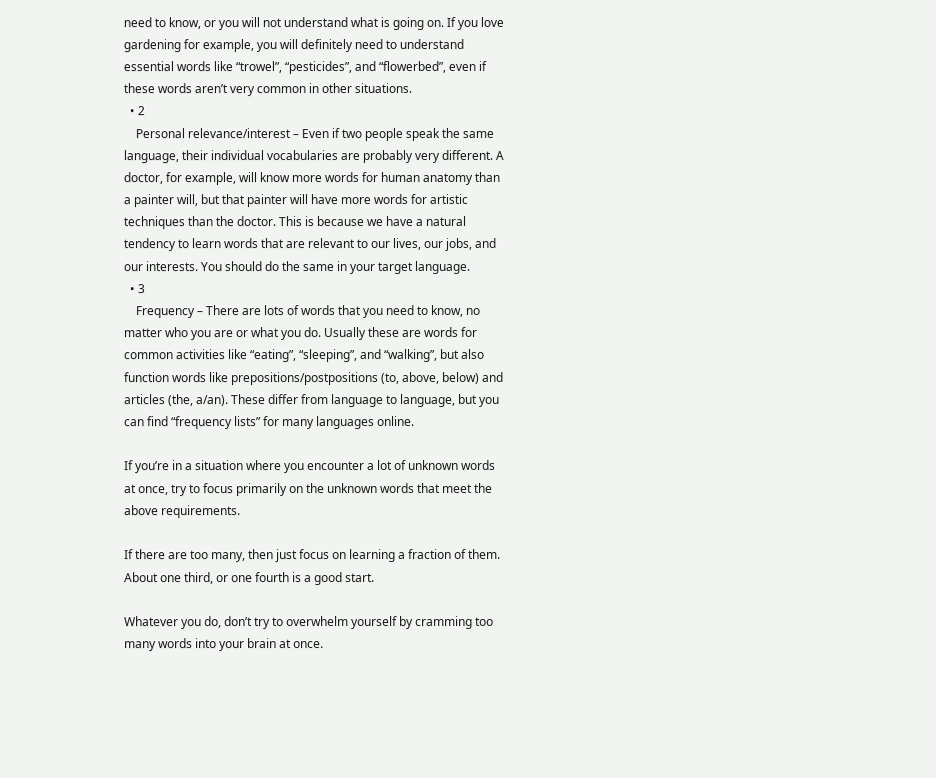need to know, or you will not understand what is going on. If you love gardening for example, you will definitely need to understand essential words like “trowel”, “pesticides”, and “flowerbed”, even if these words aren’t very common in other situations.
  • 2
    Personal relevance/interest – Even if two people speak the same language, their individual vocabularies are probably very different. A doctor, for example, will know more words for human anatomy than a painter will, but that painter will have more words for artistic techniques than the doctor. This is because we have a natural tendency to learn words that are relevant to our lives, our jobs, and our interests. You should do the same in your target language.
  • 3
    Frequency – There are lots of words that you need to know, no matter who you are or what you do. Usually these are words for common activities like “eating”, “sleeping”, and “walking”, but also function words like prepositions/postpositions (to, above, below) and articles (the, a/an). These differ from language to language, but you can find “frequency lists” for many languages online.

If you’re in a situation where you encounter a lot of unknown words at once, try to focus primarily on the unknown words that meet the above requirements.

If there are too many, then just focus on learning a fraction of them. About one third, or one fourth is a good start.

Whatever you do, don’t try to overwhelm yourself by cramming too many words into your brain at once.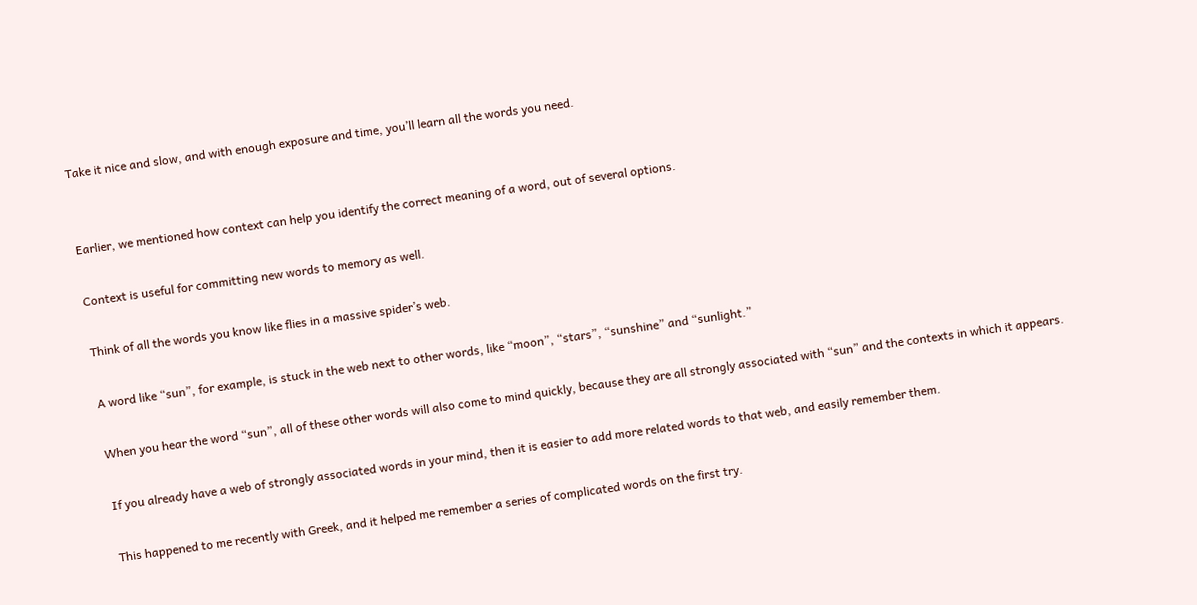Take it nice and slow, and with enough exposure and time, you’ll learn all the words you need.


Earlier, we mentioned how context can help you identify the correct meaning of a word, out of several options.

Context is useful for committing new words to memory as well.

Think of all the words you know like flies in a massive spider’s web.

A word like “sun”, for example, is stuck in the web next to other words, like “moon”, “stars”, “sunshine” and “sunlight.”

When you hear the word “sun”, all of these other words will also come to mind quickly, because they are all strongly associated with “sun” and the contexts in which it appears.

If you already have a web of strongly associated words in your mind, then it is easier to add more related words to that web, and easily remember them.

This happened to me recently with Greek, and it helped me remember a series of complicated words on the first try.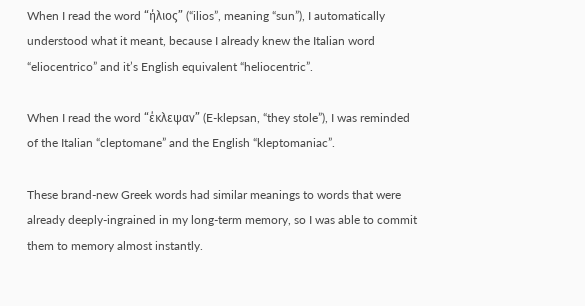When I read the word “ήλιος” (“ilios”, meaning “sun”), I automatically understood what it meant, because I already knew the Italian word “eliocentrico” and it’s English equivalent “heliocentric”.

When I read the word “έκλεψαν” (E-klepsan, “they stole”), I was reminded of the Italian “cleptomane” and the English “kleptomaniac”.

These brand-new Greek words had similar meanings to words that were already deeply-ingrained in my long-term memory, so I was able to commit them to memory almost instantly.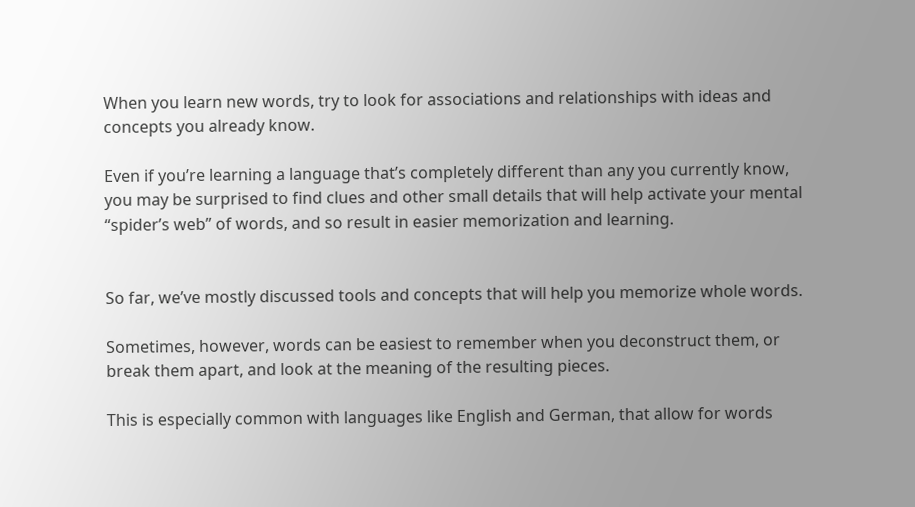When you learn new words, try to look for associations and relationships with ideas and concepts you already know.

Even if you’re learning a language that’s completely different than any you currently know, you may be surprised to find clues and other small details that will help activate your mental “spider’s web” of words, and so result in easier memorization and learning.


So far, we’ve mostly discussed tools and concepts that will help you memorize whole words.

Sometimes, however, words can be easiest to remember when you deconstruct them, or break them apart, and look at the meaning of the resulting pieces.

This is especially common with languages like English and German, that allow for words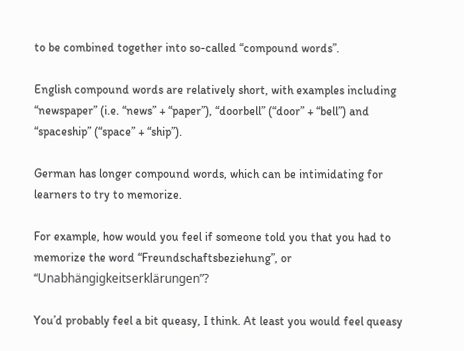to be combined together into so-called “compound words”.

English compound words are relatively short, with examples including “newspaper” (i.e. “news” + “paper”), “doorbell” (“door” + “bell”) and “spaceship” (“space” + “ship”).

German has longer compound words, which can be intimidating for learners to try to memorize.

For example, how would you feel if someone told you that you had to memorize the word “Freundschaftsbeziehung”, or “Unabhängigkeitserklärungen”?

You’d probably feel a bit queasy, I think. At least you would feel queasy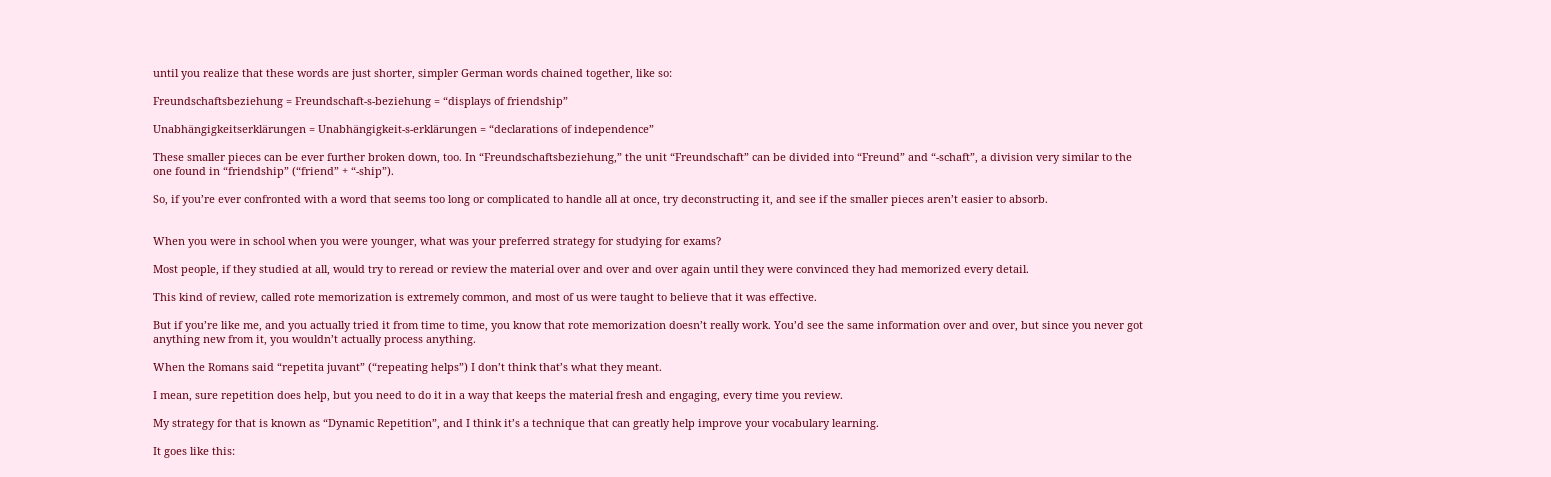until you realize that these words are just shorter, simpler German words chained together, like so:

Freundschaftsbeziehung = Freundschaft-s-beziehung = “displays of friendship”

Unabhängigkeitserklärungen = Unabhängigkeit-s-erklärungen = “declarations of independence”

These smaller pieces can be ever further broken down, too. In “Freundschaftsbeziehung,” the unit “Freundschaft” can be divided into “Freund” and “-schaft”, a division very similar to the one found in “friendship” (“friend” + “-ship”).

So, if you’re ever confronted with a word that seems too long or complicated to handle all at once, try deconstructing it, and see if the smaller pieces aren’t easier to absorb.


When you were in school when you were younger, what was your preferred strategy for studying for exams?

Most people, if they studied at all, would try to reread or review the material over and over and over again until they were convinced they had memorized every detail.

This kind of review, called rote memorization is extremely common, and most of us were taught to believe that it was effective.

But if you’re like me, and you actually tried it from time to time, you know that rote memorization doesn’t really work. You’d see the same information over and over, but since you never got anything new from it, you wouldn’t actually process anything.

When the Romans said “repetita juvant” (“repeating helps”) I don’t think that’s what they meant.

I mean, sure repetition does help, but you need to do it in a way that keeps the material fresh and engaging, every time you review.

My strategy for that is known as “Dynamic Repetition”, and I think it’s a technique that can greatly help improve your vocabulary learning.

It goes like this: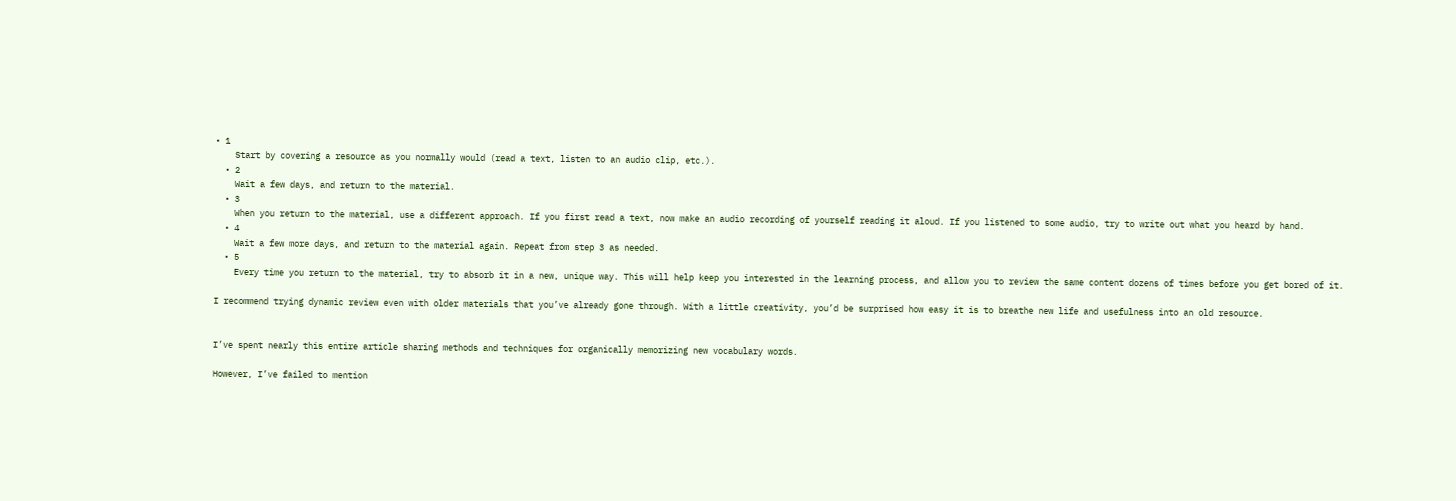• 1
    Start by covering a resource as you normally would (read a text, listen to an audio clip, etc.).
  • 2
    Wait a few days, and return to the material.
  • 3
    When you return to the material, use a different approach. If you first read a text, now make an audio recording of yourself reading it aloud. If you listened to some audio, try to write out what you heard by hand.
  • 4
    Wait a few more days, and return to the material again. Repeat from step 3 as needed.
  • 5
    Every time you return to the material, try to absorb it in a new, unique way. This will help keep you interested in the learning process, and allow you to review the same content dozens of times before you get bored of it.

I recommend trying dynamic review even with older materials that you’ve already gone through. With a little creativity, you’d be surprised how easy it is to breathe new life and usefulness into an old resource.


I’ve spent nearly this entire article sharing methods and techniques for organically memorizing new vocabulary words.

However, I’ve failed to mention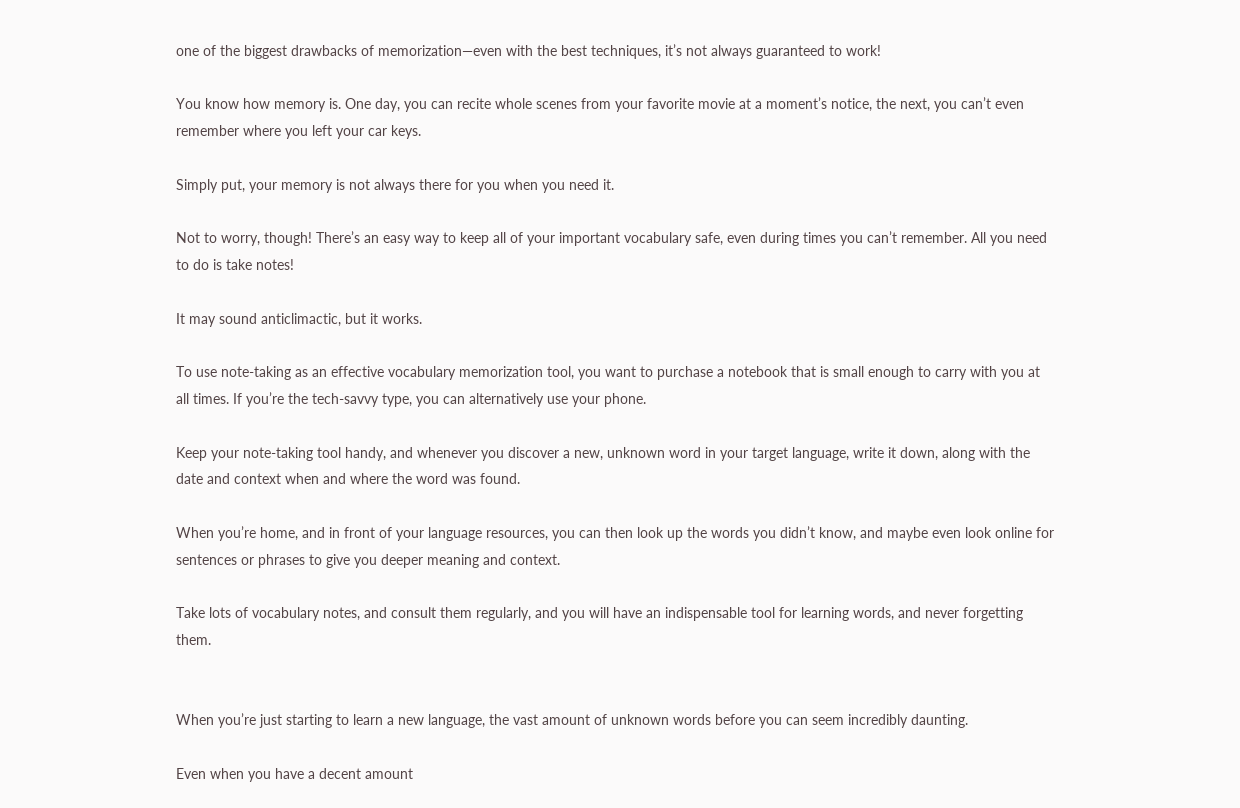one of the biggest drawbacks of memorization—even with the best techniques, it’s not always guaranteed to work!

You know how memory is. One day, you can recite whole scenes from your favorite movie at a moment’s notice, the next, you can’t even remember where you left your car keys.

Simply put, your memory is not always there for you when you need it.

Not to worry, though! There’s an easy way to keep all of your important vocabulary safe, even during times you can’t remember. All you need to do is take notes!

It may sound anticlimactic, but it works.

To use note-taking as an effective vocabulary memorization tool, you want to purchase a notebook that is small enough to carry with you at all times. If you’re the tech-savvy type, you can alternatively use your phone.

Keep your note-taking tool handy, and whenever you discover a new, unknown word in your target language, write it down, along with the date and context when and where the word was found.

When you’re home, and in front of your language resources, you can then look up the words you didn’t know, and maybe even look online for sentences or phrases to give you deeper meaning and context.

Take lots of vocabulary notes, and consult them regularly, and you will have an indispensable tool for learning words, and never forgetting them.


When you’re just starting to learn a new language, the vast amount of unknown words before you can seem incredibly daunting.

Even when you have a decent amount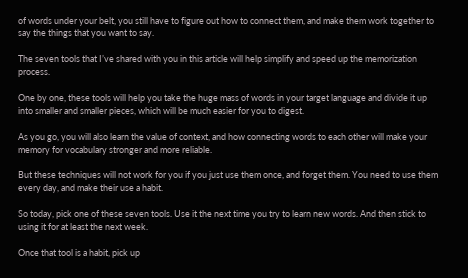of words under your belt, you still have to figure out how to connect them, and make them work together to say the things that you want to say.

The seven tools that I’ve shared with you in this article will help simplify and speed up the memorization process.

One by one, these tools will help you take the huge mass of words in your target language and divide it up into smaller and smaller pieces, which will be much easier for you to digest.

As you go, you will also learn the value of context, and how connecting words to each other will make your memory for vocabulary stronger and more reliable.

But these techniques will not work for you if you just use them once, and forget them. You need to use them every day, and make their use a habit.

So today, pick one of these seven tools. Use it the next time you try to learn new words. And then stick to using it for at least the next week.

Once that tool is a habit, pick up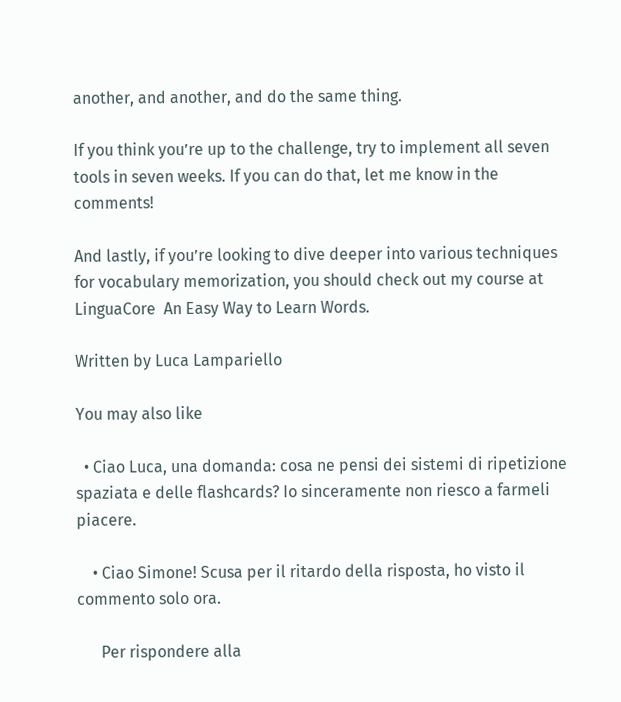another, and another, and do the same thing.

If you think you’re up to the challenge, try to implement all seven tools in seven weeks. If you can do that, let me know in the comments!

And lastly, if you’re looking to dive deeper into various techniques for vocabulary memorization, you should check out my course at LinguaCore  An Easy Way to Learn Words.

Written by Luca Lampariello

You may also like

  • Ciao Luca, una domanda: cosa ne pensi dei sistemi di ripetizione spaziata e delle flashcards? Io sinceramente non riesco a farmeli piacere.

    • Ciao Simone! Scusa per il ritardo della risposta, ho visto il commento solo ora.

      Per rispondere alla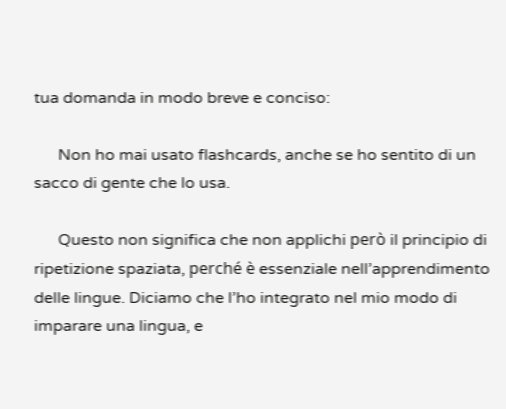tua domanda in modo breve e conciso:

      Non ho mai usato flashcards, anche se ho sentito di un sacco di gente che lo usa.

      Questo non significa che non applichi però il principio di ripetizione spaziata, perché è essenziale nell’apprendimento delle lingue. Diciamo che l’ho integrato nel mio modo di imparare una lingua, e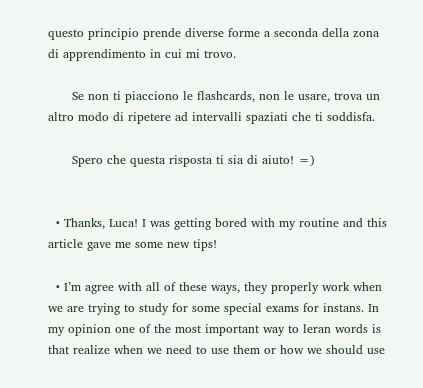questo principio prende diverse forme a seconda della zona di apprendimento in cui mi trovo.

      Se non ti piacciono le flashcards, non le usare, trova un altro modo di ripetere ad intervalli spaziati che ti soddisfa.

      Spero che questa risposta ti sia di aiuto! =)


  • Thanks, Luca! I was getting bored with my routine and this article gave me some new tips!

  • I’m agree with all of these ways, they properly work when we are trying to study for some special exams for instans. In my opinion one of the most important way to leran words is that realize when we need to use them or how we should use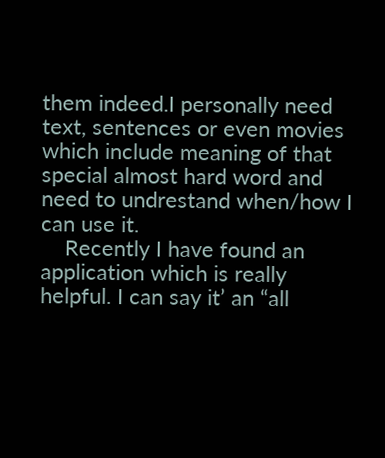them indeed.I personally need text, sentences or even movies which include meaning of that special almost hard word and need to undrestand when/how I can use it.
    Recently I have found an application which is really helpful. I can say it’ an “all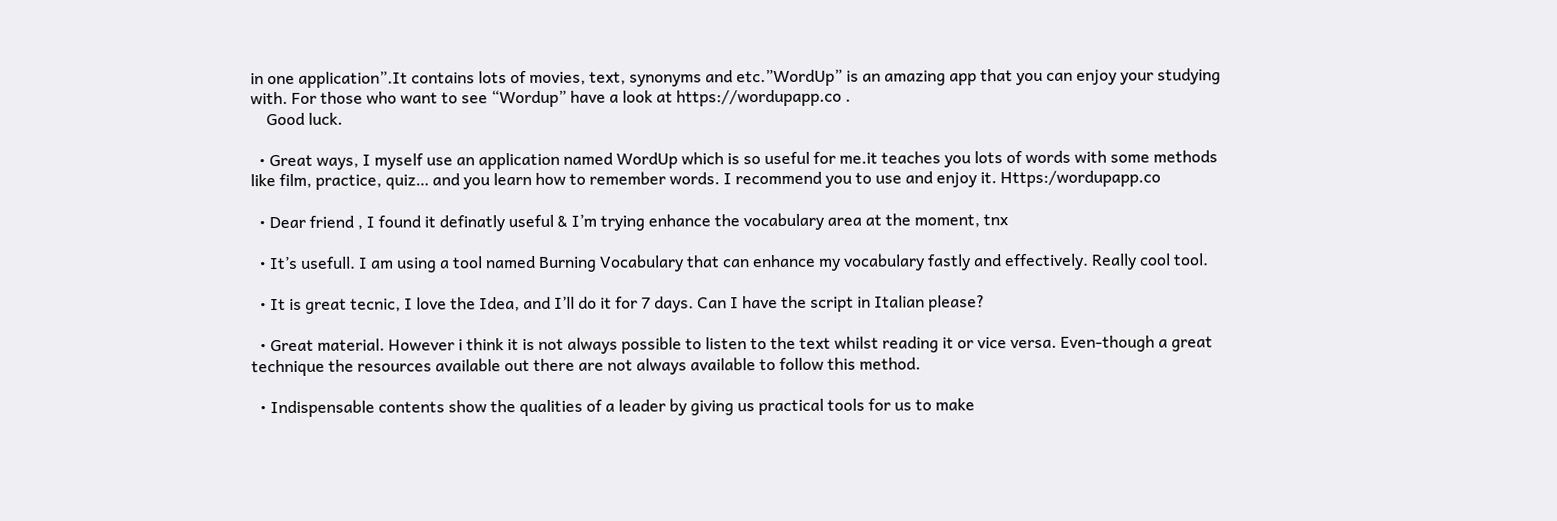in one application”.It contains lots of movies, text, synonyms and etc.”WordUp” is an amazing app that you can enjoy your studying with. For those who want to see “Wordup” have a look at https://wordupapp.co .
    Good luck.

  • Great ways, I myself use an application named WordUp which is so useful for me.it teaches you lots of words with some methods like film, practice, quiz… and you learn how to remember words. I recommend you to use and enjoy it. Https:/wordupapp.co

  • Dear friend , I found it definatly useful & I’m trying enhance the vocabulary area at the moment, tnx

  • It’s usefull. I am using a tool named Burning Vocabulary that can enhance my vocabulary fastly and effectively. Really cool tool.

  • It is great tecnic, I love the Idea, and I’ll do it for 7 days. Can I have the script in Italian please?

  • Great material. However i think it is not always possible to listen to the text whilst reading it or vice versa. Even-though a great technique the resources available out there are not always available to follow this method.

  • Indispensable contents show the qualities of a leader by giving us practical tools for us to make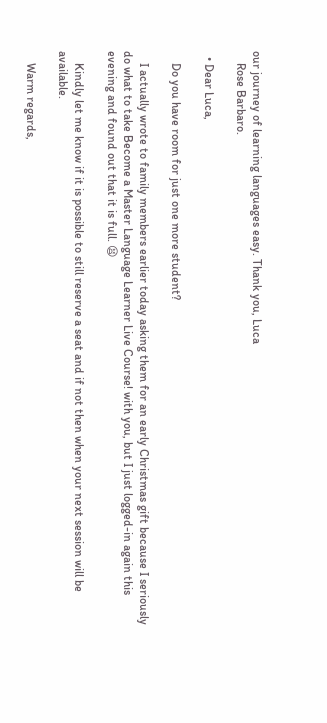our journey of learning languages easy. Thank you, Luca
    Rose Barbaro.

  • Dear Luca,

    Do you have room for just one more student?

    I actually wrote to family members earlier today asking them for an early Christmas gift because I seriously do what to take Become a Master Language Learner Live Course! with you, but I just logged-in again this evening and found out that it is full. 😫

    Kindly let me know if it is possible to still reserve a seat and if not then when your next session will be available.

    Warm regards,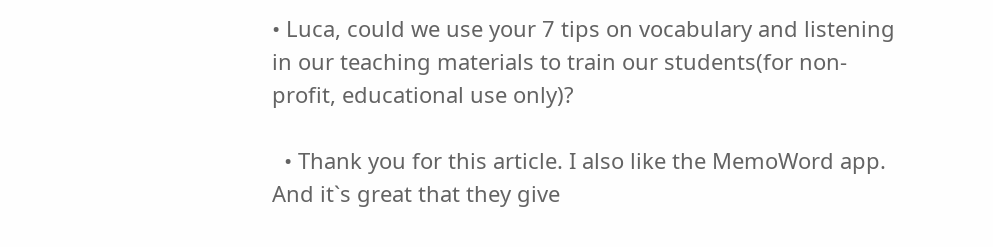• Luca, could we use your 7 tips on vocabulary and listening in our teaching materials to train our students(for non-profit, educational use only)?

  • Thank you for this article. I also like the MemoWord app. And it`s great that they give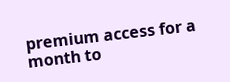premium access for a month to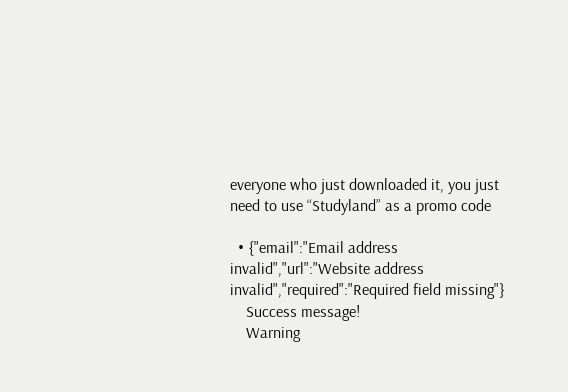everyone who just downloaded it, you just need to use “Studyland” as a promo code

  • {"email":"Email address invalid","url":"Website address invalid","required":"Required field missing"}
    Success message!
    Warning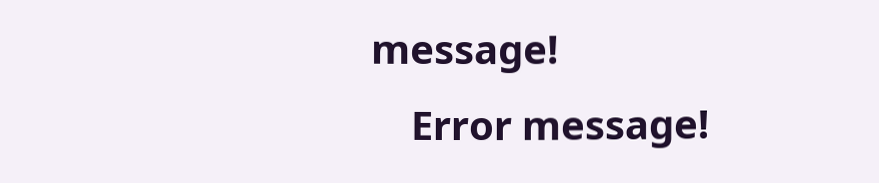message!
    Error message!